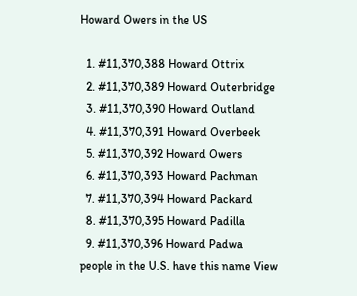Howard Owers in the US

  1. #11,370,388 Howard Ottrix
  2. #11,370,389 Howard Outerbridge
  3. #11,370,390 Howard Outland
  4. #11,370,391 Howard Overbeek
  5. #11,370,392 Howard Owers
  6. #11,370,393 Howard Pachman
  7. #11,370,394 Howard Packard
  8. #11,370,395 Howard Padilla
  9. #11,370,396 Howard Padwa
people in the U.S. have this name View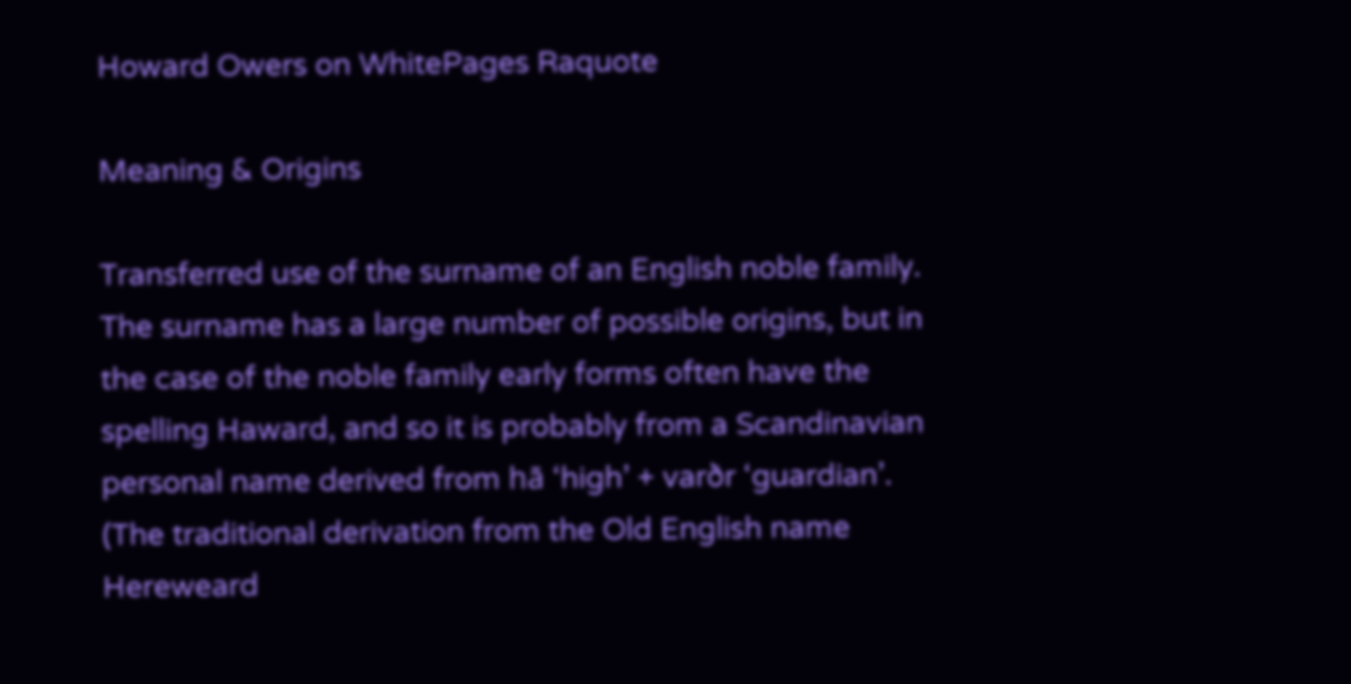Howard Owers on WhitePages Raquote

Meaning & Origins

Transferred use of the surname of an English noble family. The surname has a large number of possible origins, but in the case of the noble family early forms often have the spelling Haward, and so it is probably from a Scandinavian personal name derived from hā ‘high’ + varðr ‘guardian’. (The traditional derivation from the Old English name Hereweard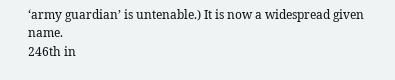‘army guardian’ is untenable.) It is now a widespread given name.
246th in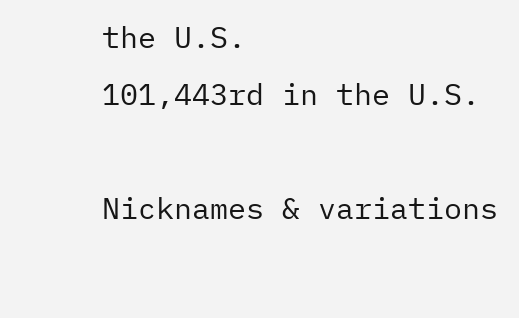the U.S.
101,443rd in the U.S.

Nicknames & variations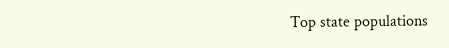Top state populations